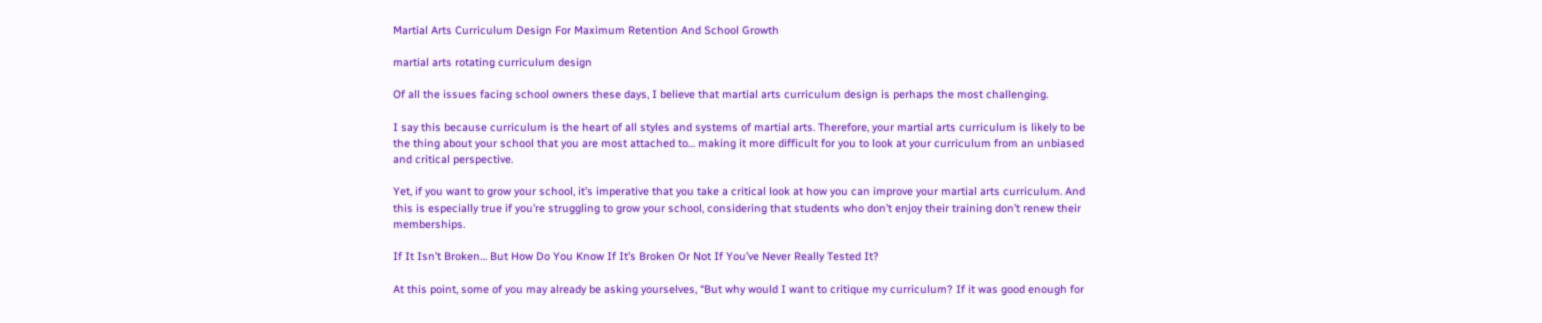Martial Arts Curriculum Design For Maximum Retention And School Growth

martial arts rotating curriculum design

Of all the issues facing school owners these days, I believe that martial arts curriculum design is perhaps the most challenging.

I say this because curriculum is the heart of all styles and systems of martial arts. Therefore, your martial arts curriculum is likely to be the thing about your school that you are most attached to… making it more difficult for you to look at your curriculum from an unbiased and critical perspective.

Yet, if you want to grow your school, it’s imperative that you take a critical look at how you can improve your martial arts curriculum. And this is especially true if you’re struggling to grow your school, considering that students who don’t enjoy their training don’t renew their memberships.

If It Isn’t Broken… But How Do You Know If It’s Broken Or Not If You’ve Never Really Tested It?

At this point, some of you may already be asking yourselves, “But why would I want to critique my curriculum? If it was good enough for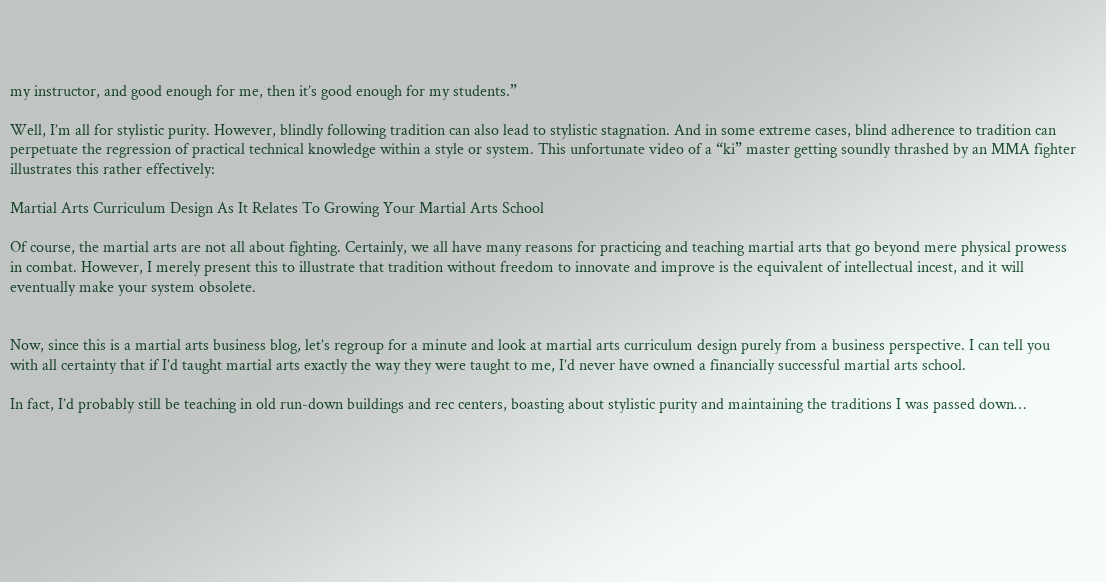my instructor, and good enough for me, then it’s good enough for my students.”

Well, I’m all for stylistic purity. However, blindly following tradition can also lead to stylistic stagnation. And in some extreme cases, blind adherence to tradition can perpetuate the regression of practical technical knowledge within a style or system. This unfortunate video of a “ki” master getting soundly thrashed by an MMA fighter illustrates this rather effectively:

Martial Arts Curriculum Design As It Relates To Growing Your Martial Arts School

Of course, the martial arts are not all about fighting. Certainly, we all have many reasons for practicing and teaching martial arts that go beyond mere physical prowess in combat. However, I merely present this to illustrate that tradition without freedom to innovate and improve is the equivalent of intellectual incest, and it will eventually make your system obsolete.


Now, since this is a martial arts business blog, let’s regroup for a minute and look at martial arts curriculum design purely from a business perspective. I can tell you with all certainty that if I’d taught martial arts exactly the way they were taught to me, I’d never have owned a financially successful martial arts school.

In fact, I’d probably still be teaching in old run-down buildings and rec centers, boasting about stylistic purity and maintaining the traditions I was passed down…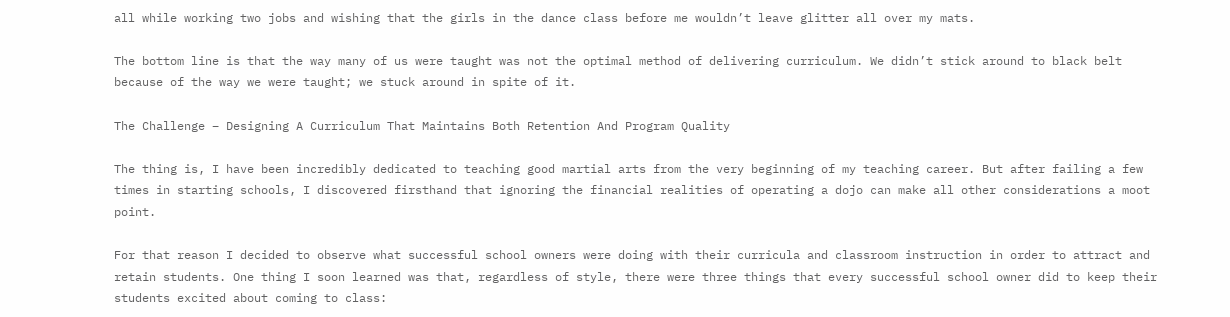all while working two jobs and wishing that the girls in the dance class before me wouldn’t leave glitter all over my mats.

The bottom line is that the way many of us were taught was not the optimal method of delivering curriculum. We didn’t stick around to black belt because of the way we were taught; we stuck around in spite of it.

The Challenge – Designing A Curriculum That Maintains Both Retention And Program Quality

The thing is, I have been incredibly dedicated to teaching good martial arts from the very beginning of my teaching career. But after failing a few times in starting schools, I discovered firsthand that ignoring the financial realities of operating a dojo can make all other considerations a moot point.

For that reason I decided to observe what successful school owners were doing with their curricula and classroom instruction in order to attract and retain students. One thing I soon learned was that, regardless of style, there were three things that every successful school owner did to keep their students excited about coming to class: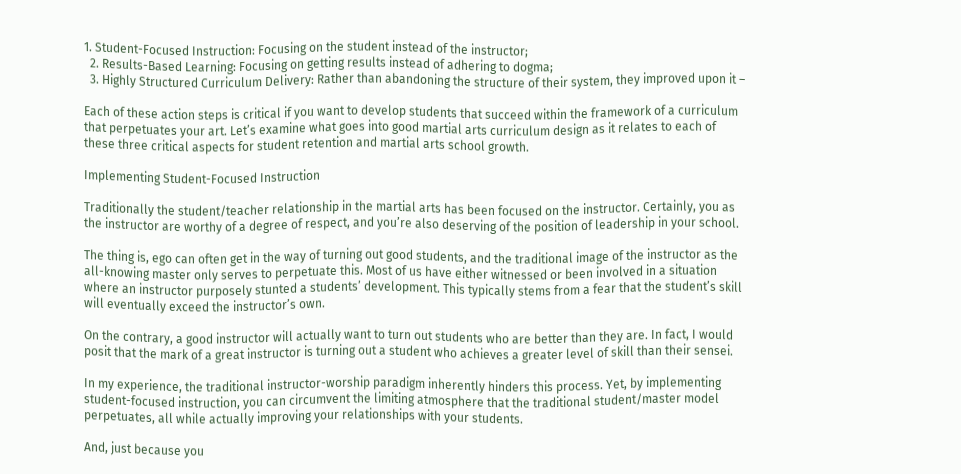1. Student-Focused Instruction: Focusing on the student instead of the instructor;
  2. Results-Based Learning: Focusing on getting results instead of adhering to dogma;
  3. Highly Structured Curriculum Delivery: Rather than abandoning the structure of their system, they improved upon it –

Each of these action steps is critical if you want to develop students that succeed within the framework of a curriculum that perpetuates your art. Let’s examine what goes into good martial arts curriculum design as it relates to each of these three critical aspects for student retention and martial arts school growth.

Implementing Student-Focused Instruction

Traditionally the student/teacher relationship in the martial arts has been focused on the instructor. Certainly, you as the instructor are worthy of a degree of respect, and you’re also deserving of the position of leadership in your school.

The thing is, ego can often get in the way of turning out good students, and the traditional image of the instructor as the all-knowing master only serves to perpetuate this. Most of us have either witnessed or been involved in a situation where an instructor purposely stunted a students’ development. This typically stems from a fear that the student’s skill will eventually exceed the instructor’s own.

On the contrary, a good instructor will actually want to turn out students who are better than they are. In fact, I would posit that the mark of a great instructor is turning out a student who achieves a greater level of skill than their sensei.

In my experience, the traditional instructor-worship paradigm inherently hinders this process. Yet, by implementing student-focused instruction, you can circumvent the limiting atmosphere that the traditional student/master model perpetuates, all while actually improving your relationships with your students.

And, just because you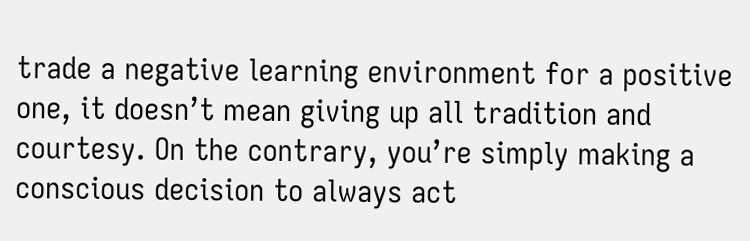trade a negative learning environment for a positive one, it doesn’t mean giving up all tradition and courtesy. On the contrary, you’re simply making a conscious decision to always act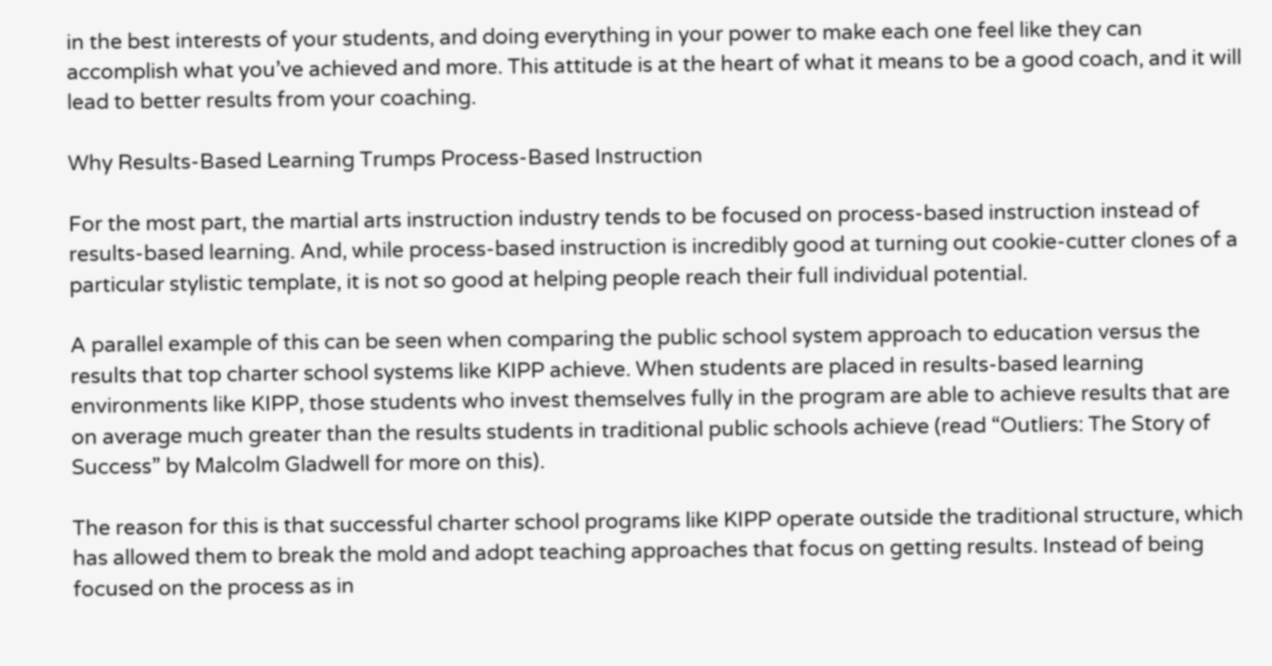in the best interests of your students, and doing everything in your power to make each one feel like they can accomplish what you’ve achieved and more. This attitude is at the heart of what it means to be a good coach, and it will lead to better results from your coaching.

Why Results-Based Learning Trumps Process-Based Instruction

For the most part, the martial arts instruction industry tends to be focused on process-based instruction instead of results-based learning. And, while process-based instruction is incredibly good at turning out cookie-cutter clones of a particular stylistic template, it is not so good at helping people reach their full individual potential.

A parallel example of this can be seen when comparing the public school system approach to education versus the results that top charter school systems like KIPP achieve. When students are placed in results-based learning environments like KIPP, those students who invest themselves fully in the program are able to achieve results that are on average much greater than the results students in traditional public schools achieve (read “Outliers: The Story of Success” by Malcolm Gladwell for more on this).

The reason for this is that successful charter school programs like KIPP operate outside the traditional structure, which has allowed them to break the mold and adopt teaching approaches that focus on getting results. Instead of being focused on the process as in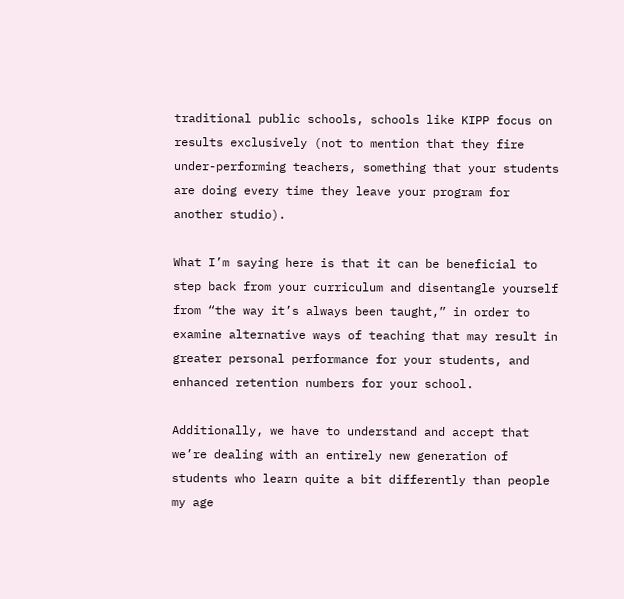traditional public schools, schools like KIPP focus on results exclusively (not to mention that they fire under-performing teachers, something that your students are doing every time they leave your program for another studio).

What I’m saying here is that it can be beneficial to step back from your curriculum and disentangle yourself from “the way it’s always been taught,” in order to examine alternative ways of teaching that may result in greater personal performance for your students, and enhanced retention numbers for your school.

Additionally, we have to understand and accept that we’re dealing with an entirely new generation of students who learn quite a bit differently than people my age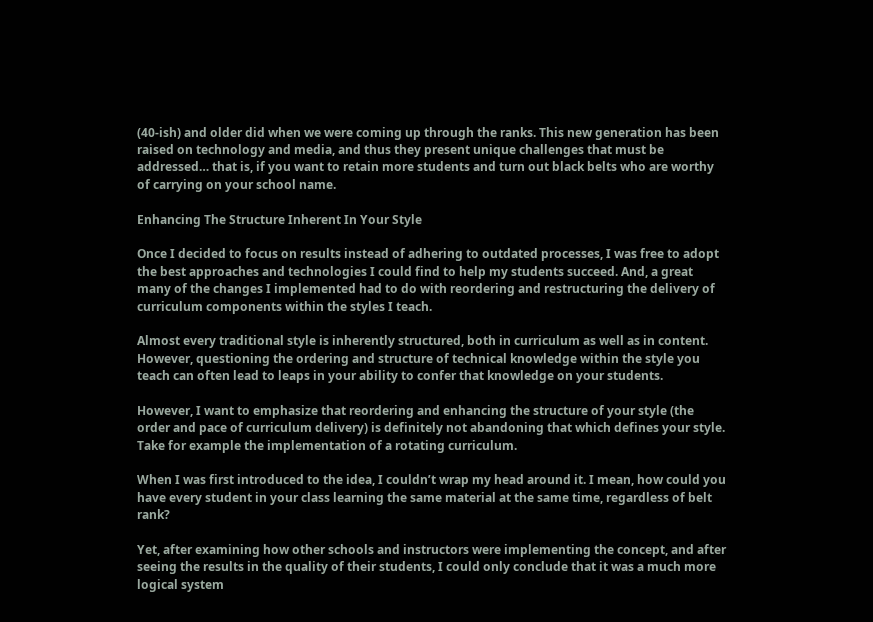(40-ish) and older did when we were coming up through the ranks. This new generation has been raised on technology and media, and thus they present unique challenges that must be addressed… that is, if you want to retain more students and turn out black belts who are worthy of carrying on your school name.

Enhancing The Structure Inherent In Your Style

Once I decided to focus on results instead of adhering to outdated processes, I was free to adopt the best approaches and technologies I could find to help my students succeed. And, a great many of the changes I implemented had to do with reordering and restructuring the delivery of curriculum components within the styles I teach.

Almost every traditional style is inherently structured, both in curriculum as well as in content. However, questioning the ordering and structure of technical knowledge within the style you teach can often lead to leaps in your ability to confer that knowledge on your students.

However, I want to emphasize that reordering and enhancing the structure of your style (the order and pace of curriculum delivery) is definitely not abandoning that which defines your style. Take for example the implementation of a rotating curriculum.

When I was first introduced to the idea, I couldn’t wrap my head around it. I mean, how could you have every student in your class learning the same material at the same time, regardless of belt rank?

Yet, after examining how other schools and instructors were implementing the concept, and after seeing the results in the quality of their students, I could only conclude that it was a much more logical system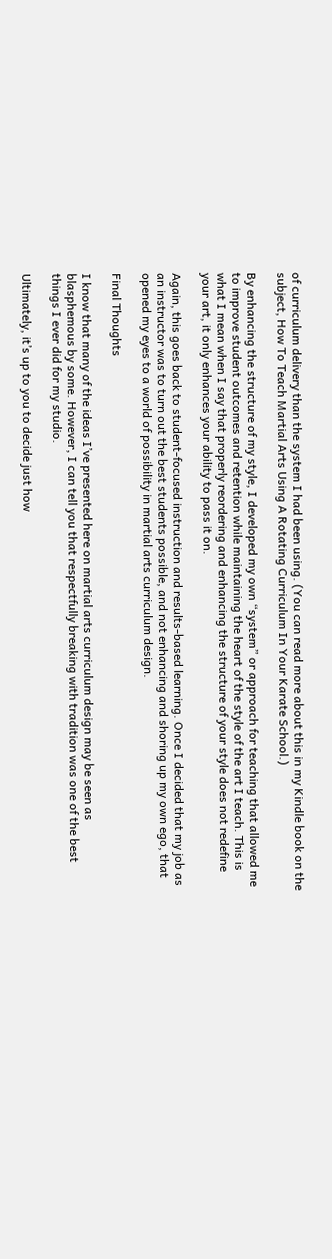of curriculum delivery than the system I had been using. (You can read more about this in my Kindle book on the subject, How To Teach Martial Arts Using A Rotating Curriculum In Your Karate School.)

By enhancing the structure of my style, I developed my own “system” or approach for teaching that allowed me to improve student outcomes and retention while maintaining the heart of the style of the art I teach. This is what I mean when I say that properly reordering and enhancing the structure of your style does not redefine your art, it only enhances your ability to pass it on.

Again, this goes back to student-focused instruction and results-based learning. Once I decided that my job as an instructor was to turn out the best students possible, and not enhancing and shoring up my own ego, that opened my eyes to a world of possibility in martial arts curriculum design.

Final Thoughts

I know that many of the ideas I’ve presented here on martial arts curriculum design may be seen as blasphemous by some. However, I can tell you that respectfully breaking with tradition was one of the best things I ever did for my studio.

Ultimately, it’s up to you to decide just how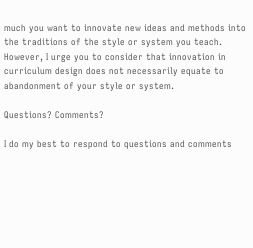much you want to innovate new ideas and methods into the traditions of the style or system you teach. However, I urge you to consider that innovation in curriculum design does not necessarily equate to abandonment of your style or system.

Questions? Comments?

I do my best to respond to questions and comments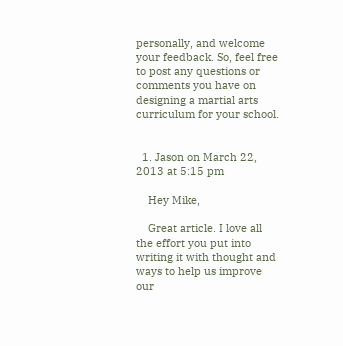personally, and welcome your feedback. So, feel free to post any questions or comments you have on designing a martial arts curriculum for your school.


  1. Jason on March 22, 2013 at 5:15 pm

    Hey Mike,

    Great article. I love all the effort you put into writing it with thought and ways to help us improve our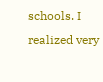schools. I realized very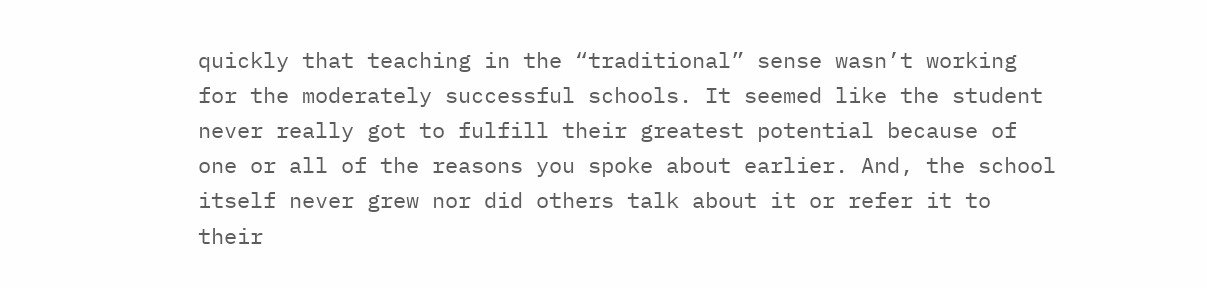quickly that teaching in the “traditional” sense wasn’t working for the moderately successful schools. It seemed like the student never really got to fulfill their greatest potential because of one or all of the reasons you spoke about earlier. And, the school itself never grew nor did others talk about it or refer it to their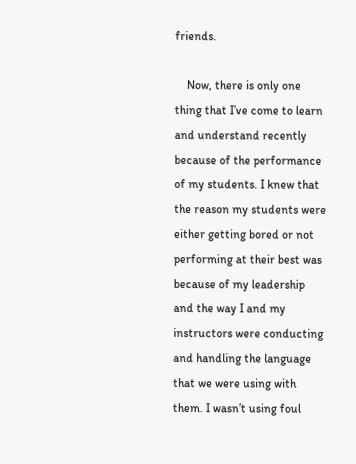friends.

    Now, there is only one thing that I’ve come to learn and understand recently because of the performance of my students. I knew that the reason my students were either getting bored or not performing at their best was because of my leadership and the way I and my instructors were conducting and handling the language that we were using with them. I wasn’t using foul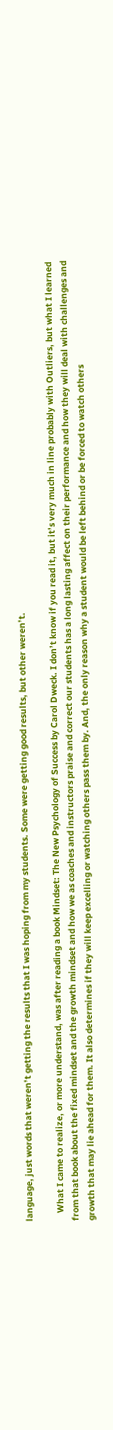language, just words that weren’t getting the results that I was hoping from my students. Some were getting good results, but other weren’t.

    What I came to realize, or more understand, was after reading a book Mindset: The New Psychology of Success by Carol Dweck. I don’t know if you read it, but it’s very much in line probably with Outliers, but what I learned from that book about the fixed mindset and the growth mindset and how we as coaches and instructors praise and correct our students has a long lasting affect on their performance and how they will deal with challenges and growth that may lie ahead for them. It also determines if they will keep excelling or watching others pass them by. And, the only reason why a student would be left behind or be forced to watch others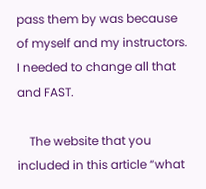pass them by was because of myself and my instructors. I needed to change all that and FAST.

    The website that you included in this article “what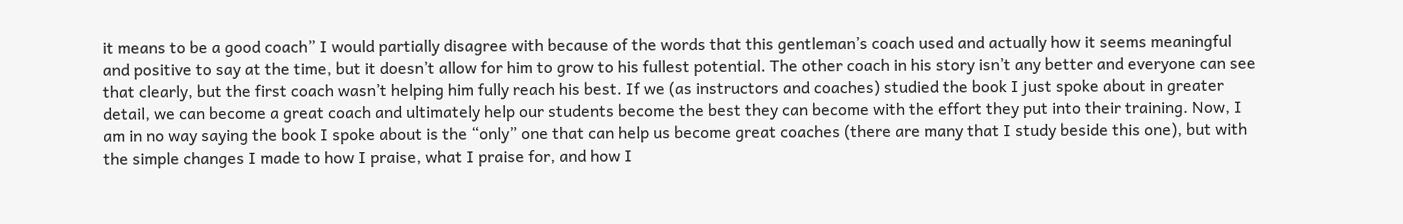it means to be a good coach” I would partially disagree with because of the words that this gentleman’s coach used and actually how it seems meaningful and positive to say at the time, but it doesn’t allow for him to grow to his fullest potential. The other coach in his story isn’t any better and everyone can see that clearly, but the first coach wasn’t helping him fully reach his best. If we (as instructors and coaches) studied the book I just spoke about in greater detail, we can become a great coach and ultimately help our students become the best they can become with the effort they put into their training. Now, I am in no way saying the book I spoke about is the “only” one that can help us become great coaches (there are many that I study beside this one), but with the simple changes I made to how I praise, what I praise for, and how I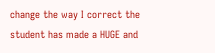change the way I correct the student has made a HUGE and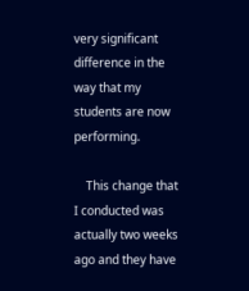very significant difference in the way that my students are now performing.

    This change that I conducted was actually two weeks ago and they have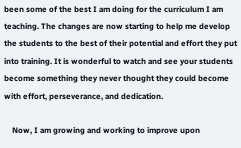been some of the best I am doing for the curriculum I am teaching. The changes are now starting to help me develop the students to the best of their potential and effort they put into training. It is wonderful to watch and see your students become something they never thought they could become with effort, perseverance, and dedication.

    Now, I am growing and working to improve upon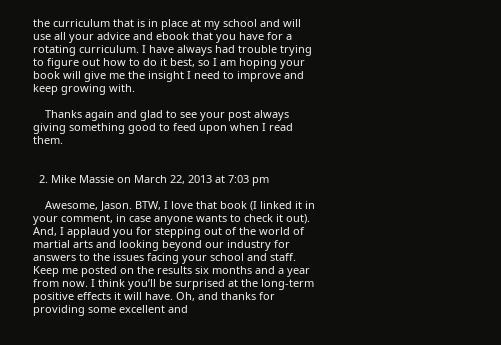the curriculum that is in place at my school and will use all your advice and ebook that you have for a rotating curriculum. I have always had trouble trying to figure out how to do it best, so I am hoping your book will give me the insight I need to improve and keep growing with.

    Thanks again and glad to see your post always giving something good to feed upon when I read them.


  2. Mike Massie on March 22, 2013 at 7:03 pm

    Awesome, Jason. BTW, I love that book (I linked it in your comment, in case anyone wants to check it out). And, I applaud you for stepping out of the world of martial arts and looking beyond our industry for answers to the issues facing your school and staff. Keep me posted on the results six months and a year from now. I think you’ll be surprised at the long-term positive effects it will have. Oh, and thanks for providing some excellent and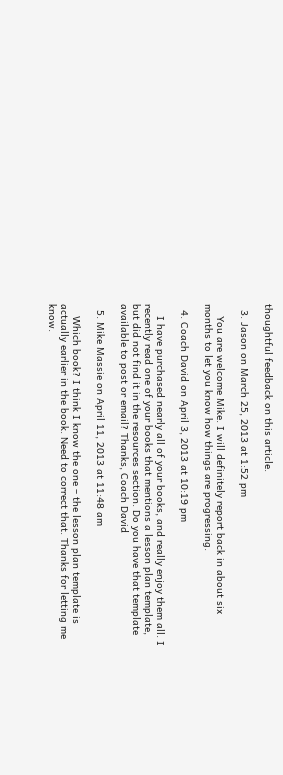thoughtful feedback on this article.

  3. Jason on March 25, 2013 at 1:52 pm

    You are welcome Mike. I will definitely report back in about six months to let you know how things are progressing.

  4. Coach David on April 3, 2013 at 10:19 pm

    I have purchased nearly all of your books, and really enjoy them all. I recently read one of your books that mentions a lesson plan template, but did not find it in the resources section. Do you have that template available to post or email? Thanks, Coach David

  5. Mike Massie on April 11, 2013 at 11:48 am

    Which book? I think I know the one – the lesson plan template is actually earlier in the book. Need to correct that. Thanks for letting me know.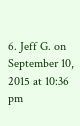6. Jeff G. on September 10, 2015 at 10:36 pm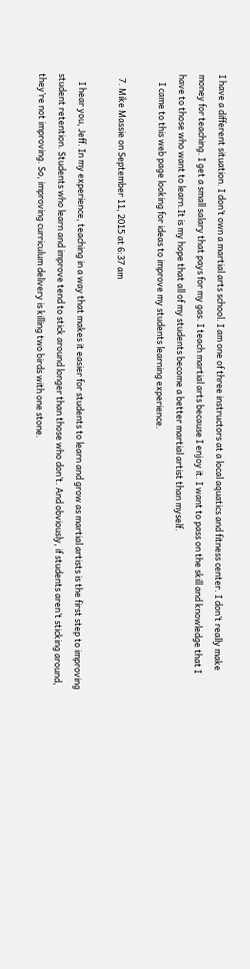I have a different situation. I don’t own a martial arts school. I am one of three instructors at a local aquatics and fitness center. I don’t really make money for teaching. I get a small salary that pays for my gas. I teach martial arts because I enjoy it. I want to pass on the skill and knowledge that I have to those who want to learn.It is my hope that all of my students become a better martial artist than myself.
    I came to this web page looking for ideas to improve my students learning experience.

  7. Mike Massie on September 11, 2015 at 6:37 am

    I hear you, Jeff. In my experience, teaching in a way that makes it easier for students to learn and grow as martial artists is the first step to improving student retention. Students who learn and improve tend to stick around longer than those who don’t. And obviously, if students aren’t sticking around, they’re not improving. So, improving curriculum delivery is killing two birds with one stone.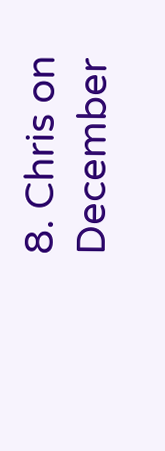8. Chris on December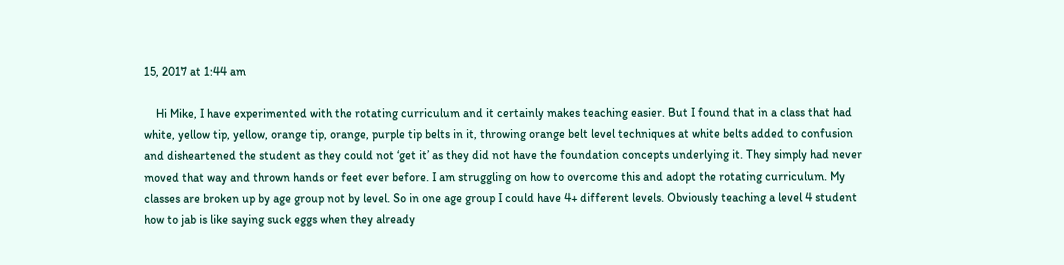15, 2017 at 1:44 am

    Hi Mike, I have experimented with the rotating curriculum and it certainly makes teaching easier. But I found that in a class that had white, yellow tip, yellow, orange tip, orange, purple tip belts in it, throwing orange belt level techniques at white belts added to confusion and disheartened the student as they could not ‘get it’ as they did not have the foundation concepts underlying it. They simply had never moved that way and thrown hands or feet ever before. I am struggling on how to overcome this and adopt the rotating curriculum. My classes are broken up by age group not by level. So in one age group I could have 4+ different levels. Obviously teaching a level 4 student how to jab is like saying suck eggs when they already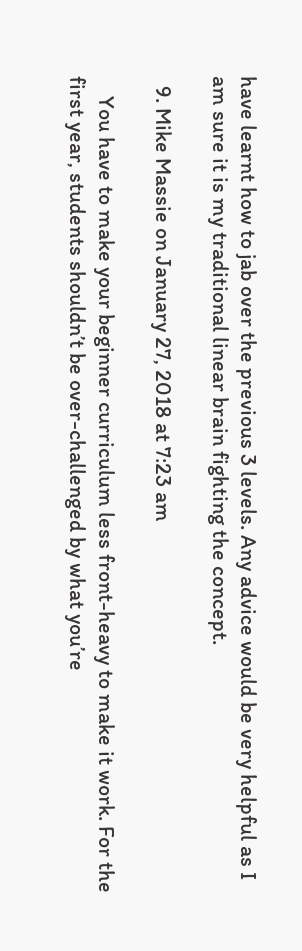have learnt how to jab over the previous 3 levels. Any advice would be very helpful as I am sure it is my traditional linear brain fighting the concept.

  9. Mike Massie on January 27, 2018 at 7:23 am

    You have to make your beginner curriculum less front-heavy to make it work. For the first year, students shouldn’t be over-challenged by what you’re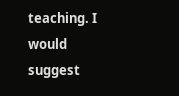teaching. I would suggest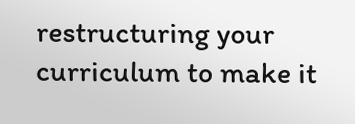restructuring your curriculum to make it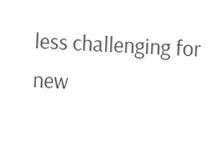less challenging for new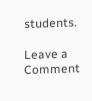students.

Leave a Comment